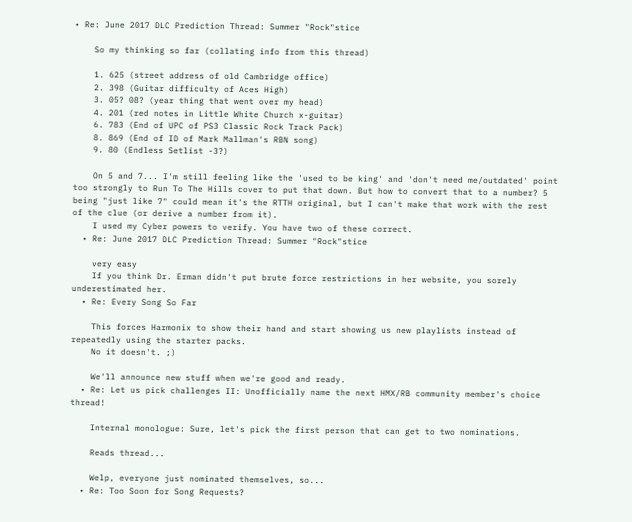• Re: June 2017 DLC Prediction Thread: Summer "Rock"stice

    So my thinking so far (collating info from this thread)

    1. 625 (street address of old Cambridge office)
    2. 398 (Guitar difficulty of Aces High)
    3. 05? 08? (year thing that went over my head)
    4. 201 (red notes in Little White Church x-guitar)
    6. 783 (End of UPC of PS3 Classic Rock Track Pack)
    8. 869 (End of ID of Mark Mallman's RBN song)
    9. 80 (Endless Setlist -3?)

    On 5 and 7... I'm still feeling like the 'used to be king' and 'don't need me/outdated' point too strongly to Run To The Hills cover to put that down. But how to convert that to a number? 5 being "just like 7" could mean it's the RTTH original, but I can't make that work with the rest of the clue (or derive a number from it).
    I used my Cyber powers to verify. You have two of these correct.
  • Re: June 2017 DLC Prediction Thread: Summer "Rock"stice

    very easy
    If you think Dr. Erman didn't put brute force restrictions in her website, you sorely underestimated her.
  • Re: Every Song So Far

    This forces Harmonix to show their hand and start showing us new playlists instead of repeatedly using the starter packs.
    No it doesn't. ;)

    We'll announce new stuff when we're good and ready.
  • Re: Let us pick challenges II: Unofficially name the next HMX/RB community member's choice thread!

    Internal monologue: Sure, let's pick the first person that can get to two nominations.

    Reads thread...

    Welp, everyone just nominated themselves, so...
  • Re: Too Soon for Song Requests?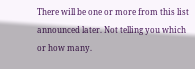There will be one or more from this list announced later. Not telling you which or how many.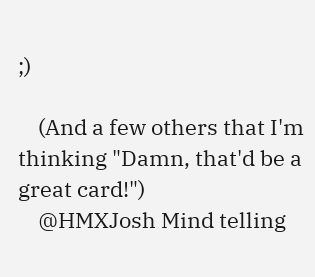;)

    (And a few others that I'm thinking "Damn, that'd be a great card!")
    @HMXJosh Mind telling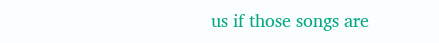us if those songs are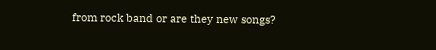from rock band or are they new songs?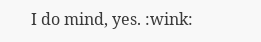I do mind, yes. :wink: